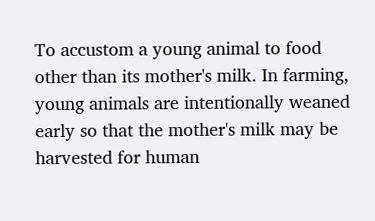To accustom a young animal to food other than its mother's milk. In farming, young animals are intentionally weaned early so that the mother's milk may be harvested for human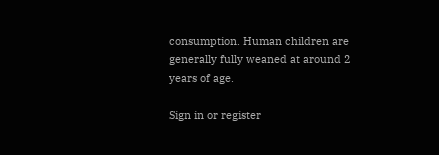consumption. Human children are generally fully weaned at around 2 years of age.

Sign in or register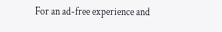For an ad-free experience and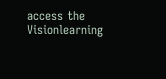access the Visionlearning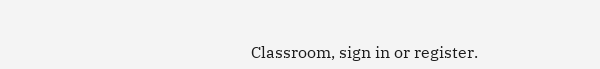Classroom, sign in or register.